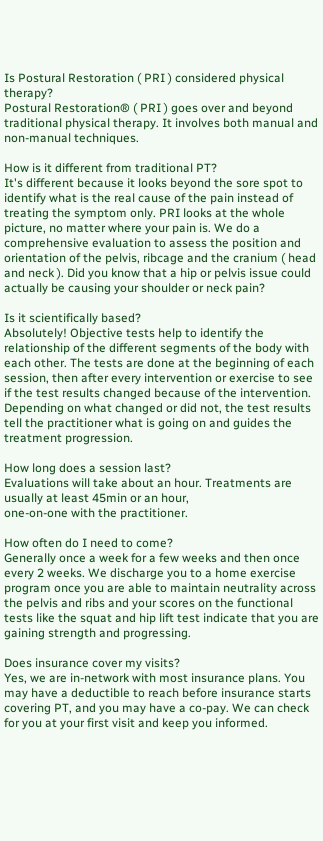Is Postural Restoration ( PRI ) considered physical therapy?
Postural Restoration® ( PRI ) goes over and beyond traditional physical therapy. It involves both manual and non-manual techniques.

How is it different from traditional PT?
It's different because it looks beyond the sore spot to identify what is the real cause of the pain instead of treating the symptom only. PRI looks at the whole picture, no matter where your pain is. We do a comprehensive evaluation to assess the position and orientation of the pelvis, ribcage and the cranium ( head and neck ). Did you know that a hip or pelvis issue could actually be causing your shoulder or neck pain?

Is it scientifically based?
Absolutely! Objective tests help to identify the relationship of the different segments of the body with each other. The tests are done at the beginning of each session, then after every intervention or exercise to see if the test results changed because of the intervention. Depending on what changed or did not, the test results tell the practitioner what is going on and guides the treatment progression.

How long does a session last?
Evaluations will take about an hour. Treatments are usually at least 45min or an hour,
one-on-one with the practitioner.

How often do I need to come?
Generally once a week for a few weeks and then once every 2 weeks. We discharge you to a home exercise program once you are able to maintain neutrality across the pelvis and ribs and your scores on the functional tests like the squat and hip lift test indicate that you are gaining strength and progressing.

Does insurance cover my visits?
Yes, we are in-network with most insurance plans. You may have a deductible to reach before insurance starts covering PT, and you may have a co-pay. We can check for you at your first visit and keep you informed.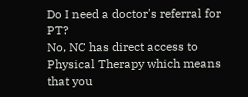Do I need a doctor's referral for PT?
No, NC has direct access to Physical Therapy which means that you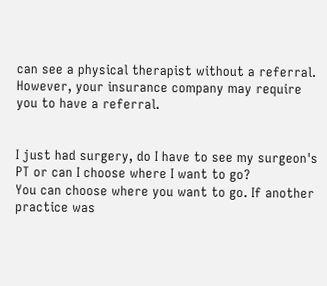can see a physical therapist without a referral. However, your insurance company may require you to have a referral.


I just had surgery, do I have to see my surgeon's PT or can I choose where I want to go?
You can choose where you want to go. If another practice was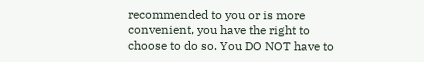recommended to you or is more convenient, you have the right to choose to do so. You DO NOT have to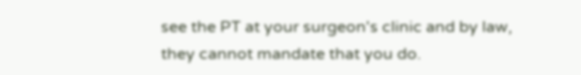see the PT at your surgeon's clinic and by law, they cannot mandate that you do.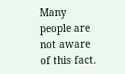Many people are not aware of this fact.